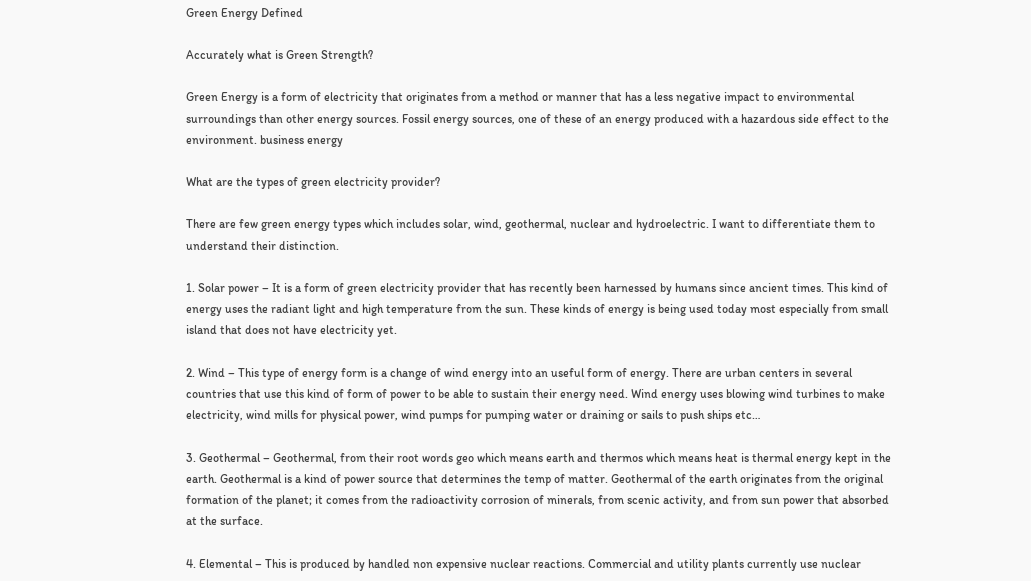Green Energy Defined

Accurately what is Green Strength?

Green Energy is a form of electricity that originates from a method or manner that has a less negative impact to environmental surroundings than other energy sources. Fossil energy sources, one of these of an energy produced with a hazardous side effect to the environment. business energy

What are the types of green electricity provider?

There are few green energy types which includes solar, wind, geothermal, nuclear and hydroelectric. I want to differentiate them to understand their distinction.

1. Solar power – It is a form of green electricity provider that has recently been harnessed by humans since ancient times. This kind of energy uses the radiant light and high temperature from the sun. These kinds of energy is being used today most especially from small island that does not have electricity yet.

2. Wind – This type of energy form is a change of wind energy into an useful form of energy. There are urban centers in several countries that use this kind of form of power to be able to sustain their energy need. Wind energy uses blowing wind turbines to make electricity, wind mills for physical power, wind pumps for pumping water or draining or sails to push ships etc…

3. Geothermal – Geothermal, from their root words geo which means earth and thermos which means heat is thermal energy kept in the earth. Geothermal is a kind of power source that determines the temp of matter. Geothermal of the earth originates from the original formation of the planet; it comes from the radioactivity corrosion of minerals, from scenic activity, and from sun power that absorbed at the surface.

4. Elemental – This is produced by handled non expensive nuclear reactions. Commercial and utility plants currently use nuclear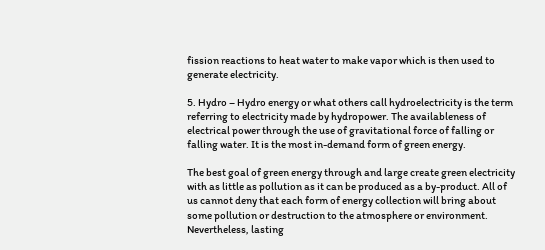fission reactions to heat water to make vapor which is then used to generate electricity.

5. Hydro – Hydro energy or what others call hydroelectricity is the term referring to electricity made by hydropower. The availableness of electrical power through the use of gravitational force of falling or falling water. It is the most in-demand form of green energy.

The best goal of green energy through and large create green electricity with as little as pollution as it can be produced as a by-product. All of us cannot deny that each form of energy collection will bring about some pollution or destruction to the atmosphere or environment. Nevertheless, lasting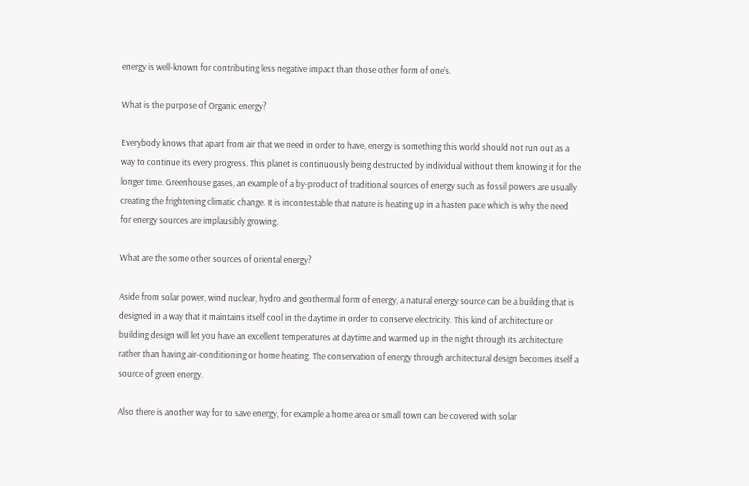energy is well-known for contributing less negative impact than those other form of one’s.

What is the purpose of Organic energy?

Everybody knows that apart from air that we need in order to have, energy is something this world should not run out as a way to continue its every progress. This planet is continuously being destructed by individual without them knowing it for the longer time. Greenhouse gases, an example of a by-product of traditional sources of energy such as fossil powers are usually creating the frightening climatic change. It is incontestable that nature is heating up in a hasten pace which is why the need for energy sources are implausibly growing.

What are the some other sources of oriental energy?

Aside from solar power, wind nuclear, hydro and geothermal form of energy, a natural energy source can be a building that is designed in a way that it maintains itself cool in the daytime in order to conserve electricity. This kind of architecture or building design will let you have an excellent temperatures at daytime and warmed up in the night through its architecture rather than having air-conditioning or home heating. The conservation of energy through architectural design becomes itself a source of green energy.

Also there is another way for to save energy, for example a home area or small town can be covered with solar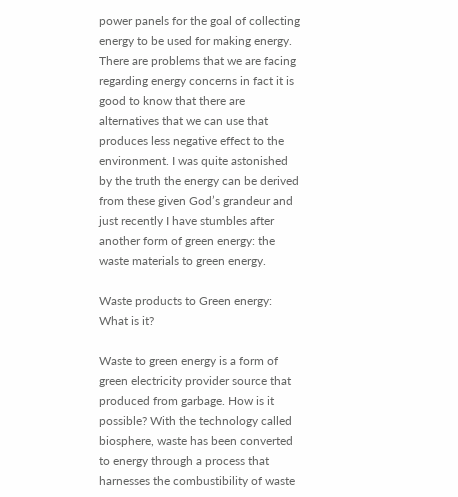power panels for the goal of collecting energy to be used for making energy. There are problems that we are facing regarding energy concerns in fact it is good to know that there are alternatives that we can use that produces less negative effect to the environment. I was quite astonished by the truth the energy can be derived from these given God’s grandeur and just recently I have stumbles after another form of green energy: the waste materials to green energy.

Waste products to Green energy: What is it?

Waste to green energy is a form of green electricity provider source that produced from garbage. How is it possible? With the technology called biosphere, waste has been converted to energy through a process that harnesses the combustibility of waste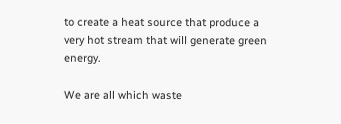to create a heat source that produce a very hot stream that will generate green energy.

We are all which waste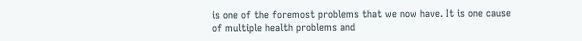is one of the foremost problems that we now have. It is one cause of multiple health problems and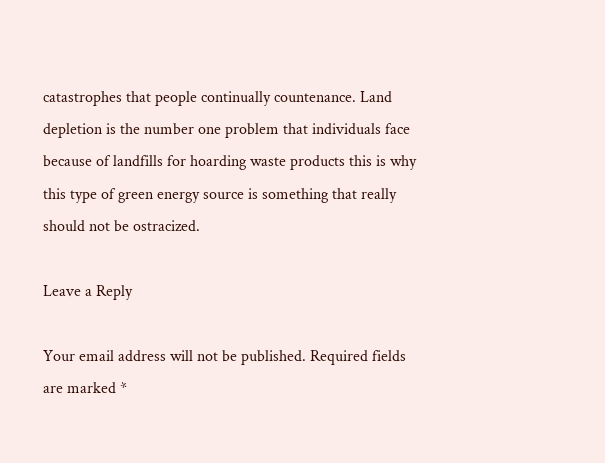catastrophes that people continually countenance. Land depletion is the number one problem that individuals face because of landfills for hoarding waste products this is why this type of green energy source is something that really should not be ostracized.

Leave a Reply

Your email address will not be published. Required fields are marked *